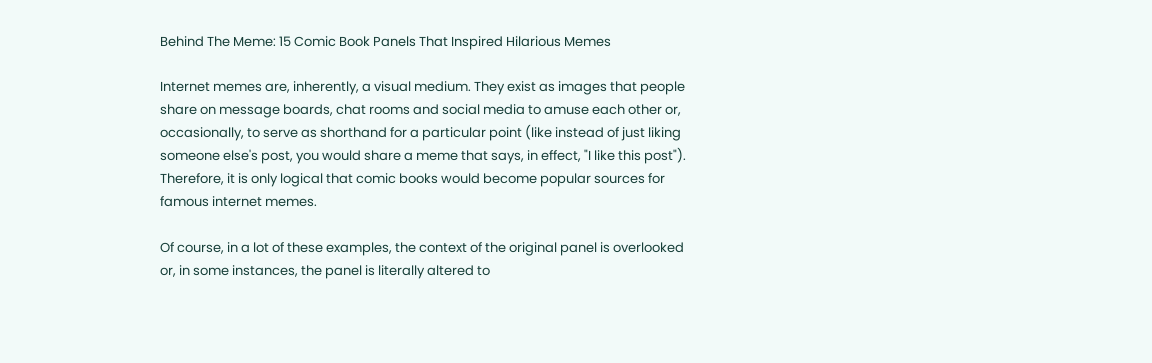Behind The Meme: 15 Comic Book Panels That Inspired Hilarious Memes

Internet memes are, inherently, a visual medium. They exist as images that people share on message boards, chat rooms and social media to amuse each other or, occasionally, to serve as shorthand for a particular point (like instead of just liking someone else's post, you would share a meme that says, in effect, "I like this post"). Therefore, it is only logical that comic books would become popular sources for famous internet memes.

Of course, in a lot of these examples, the context of the original panel is overlooked or, in some instances, the panel is literally altered to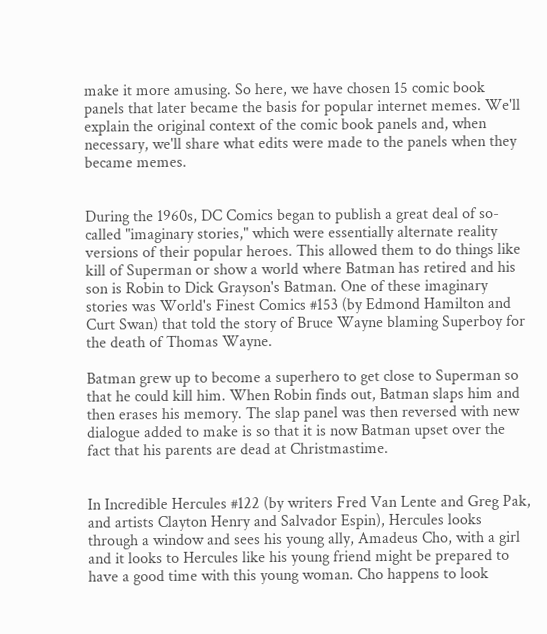make it more amusing. So here, we have chosen 15 comic book panels that later became the basis for popular internet memes. We'll explain the original context of the comic book panels and, when necessary, we'll share what edits were made to the panels when they became memes.


During the 1960s, DC Comics began to publish a great deal of so-called "imaginary stories," which were essentially alternate reality versions of their popular heroes. This allowed them to do things like kill of Superman or show a world where Batman has retired and his son is Robin to Dick Grayson's Batman. One of these imaginary stories was World's Finest Comics #153 (by Edmond Hamilton and Curt Swan) that told the story of Bruce Wayne blaming Superboy for the death of Thomas Wayne.

Batman grew up to become a superhero to get close to Superman so that he could kill him. When Robin finds out, Batman slaps him and then erases his memory. The slap panel was then reversed with new dialogue added to make is so that it is now Batman upset over the fact that his parents are dead at Christmastime.


In Incredible Hercules #122 (by writers Fred Van Lente and Greg Pak, and artists Clayton Henry and Salvador Espin), Hercules looks through a window and sees his young ally, Amadeus Cho, with a girl and it looks to Hercules like his young friend might be prepared to have a good time with this young woman. Cho happens to look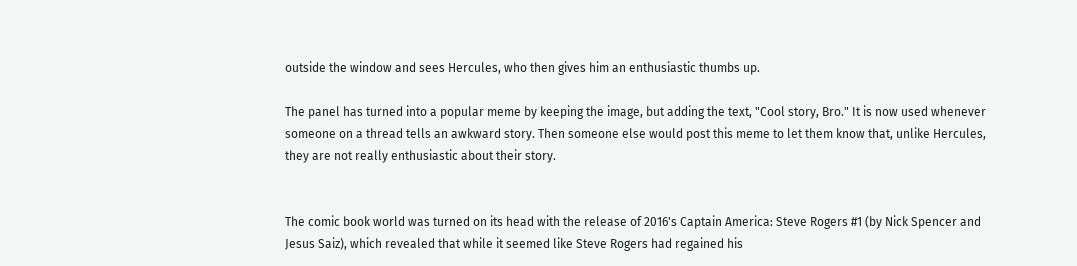outside the window and sees Hercules, who then gives him an enthusiastic thumbs up.

The panel has turned into a popular meme by keeping the image, but adding the text, "Cool story, Bro." It is now used whenever someone on a thread tells an awkward story. Then someone else would post this meme to let them know that, unlike Hercules, they are not really enthusiastic about their story.


The comic book world was turned on its head with the release of 2016's Captain America: Steve Rogers #1 (by Nick Spencer and Jesus Saiz), which revealed that while it seemed like Steve Rogers had regained his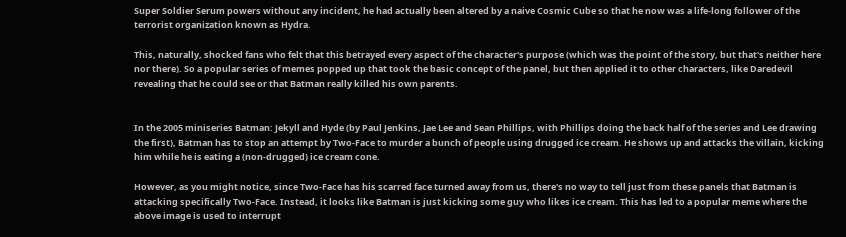Super Soldier Serum powers without any incident, he had actually been altered by a naive Cosmic Cube so that he now was a life-long follower of the terrorist organization known as Hydra.

This, naturally, shocked fans who felt that this betrayed every aspect of the character's purpose (which was the point of the story, but that's neither here nor there). So a popular series of memes popped up that took the basic concept of the panel, but then applied it to other characters, like Daredevil revealing that he could see or that Batman really killed his own parents.


In the 2005 miniseries Batman: Jekyll and Hyde (by Paul Jenkins, Jae Lee and Sean Phillips, with Phillips doing the back half of the series and Lee drawing the first), Batman has to stop an attempt by Two-Face to murder a bunch of people using drugged ice cream. He shows up and attacks the villain, kicking him while he is eating a (non-drugged) ice cream cone.

However, as you might notice, since Two-Face has his scarred face turned away from us, there's no way to tell just from these panels that Batman is attacking specifically Two-Face. Instead, it looks like Batman is just kicking some guy who likes ice cream. This has led to a popular meme where the above image is used to interrupt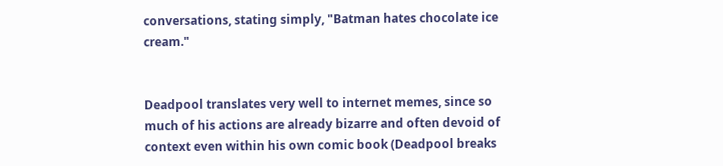conversations, stating simply, "Batman hates chocolate ice cream."


Deadpool translates very well to internet memes, since so much of his actions are already bizarre and often devoid of context even within his own comic book (Deadpool breaks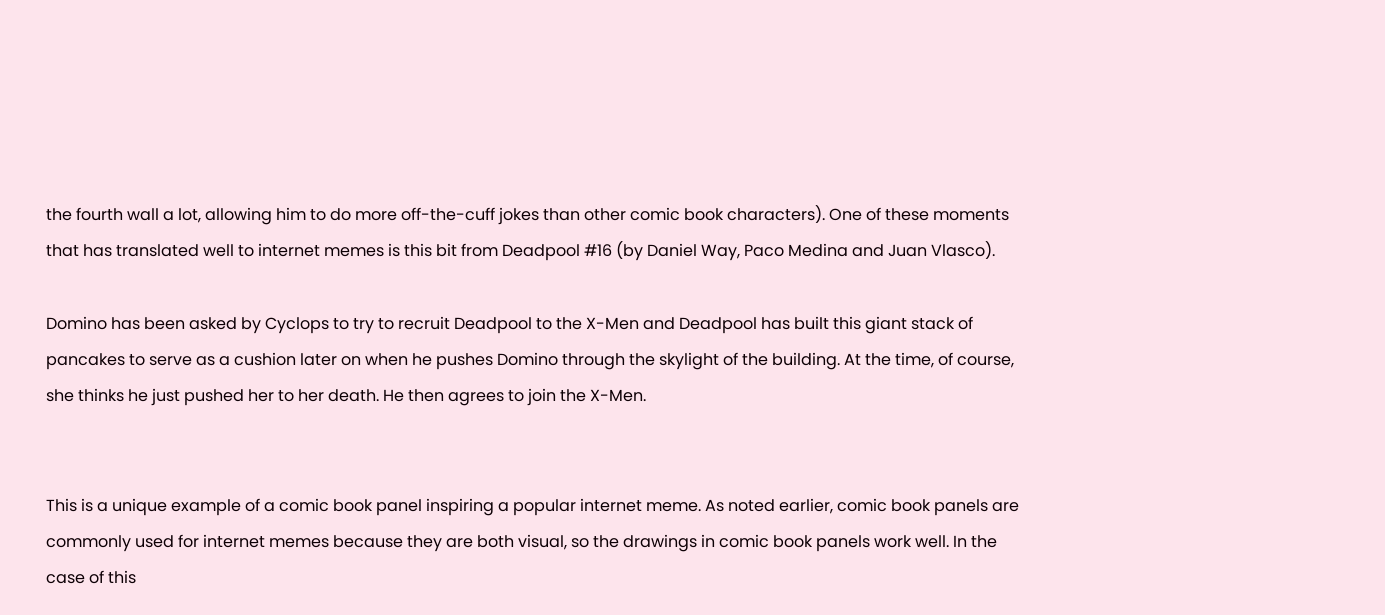the fourth wall a lot, allowing him to do more off-the-cuff jokes than other comic book characters). One of these moments that has translated well to internet memes is this bit from Deadpool #16 (by Daniel Way, Paco Medina and Juan Vlasco).

Domino has been asked by Cyclops to try to recruit Deadpool to the X-Men and Deadpool has built this giant stack of pancakes to serve as a cushion later on when he pushes Domino through the skylight of the building. At the time, of course, she thinks he just pushed her to her death. He then agrees to join the X-Men.


This is a unique example of a comic book panel inspiring a popular internet meme. As noted earlier, comic book panels are commonly used for internet memes because they are both visual, so the drawings in comic book panels work well. In the case of this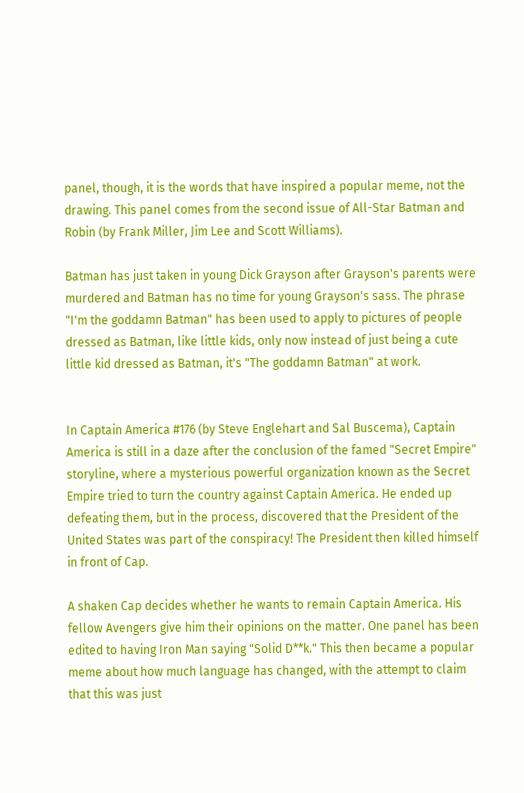panel, though, it is the words that have inspired a popular meme, not the drawing. This panel comes from the second issue of All-Star Batman and Robin (by Frank Miller, Jim Lee and Scott Williams).

Batman has just taken in young Dick Grayson after Grayson's parents were murdered and Batman has no time for young Grayson's sass. The phrase "I'm the goddamn Batman" has been used to apply to pictures of people dressed as Batman, like little kids, only now instead of just being a cute little kid dressed as Batman, it's "The goddamn Batman" at work.


In Captain America #176 (by Steve Englehart and Sal Buscema), Captain America is still in a daze after the conclusion of the famed "Secret Empire" storyline, where a mysterious powerful organization known as the Secret Empire tried to turn the country against Captain America. He ended up defeating them, but in the process, discovered that the President of the United States was part of the conspiracy! The President then killed himself in front of Cap.

A shaken Cap decides whether he wants to remain Captain America. His fellow Avengers give him their opinions on the matter. One panel has been edited to having Iron Man saying "Solid D**k." This then became a popular meme about how much language has changed, with the attempt to claim that this was just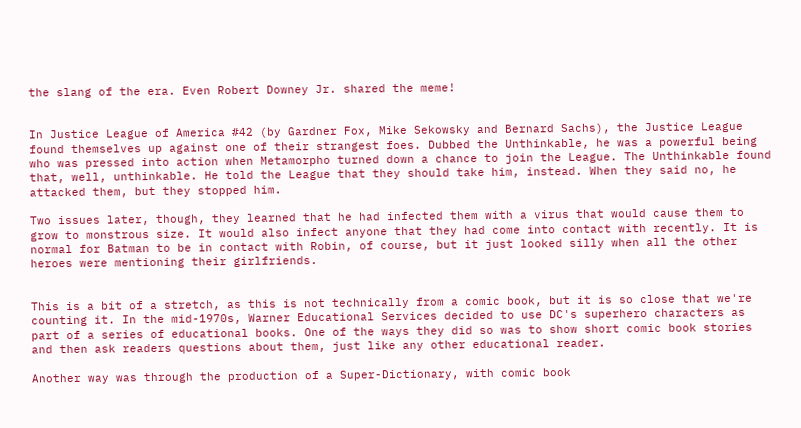the slang of the era. Even Robert Downey Jr. shared the meme!


In Justice League of America #42 (by Gardner Fox, Mike Sekowsky and Bernard Sachs), the Justice League found themselves up against one of their strangest foes. Dubbed the Unthinkable, he was a powerful being who was pressed into action when Metamorpho turned down a chance to join the League. The Unthinkable found that, well, unthinkable. He told the League that they should take him, instead. When they said no, he attacked them, but they stopped him.

Two issues later, though, they learned that he had infected them with a virus that would cause them to grow to monstrous size. It would also infect anyone that they had come into contact with recently. It is normal for Batman to be in contact with Robin, of course, but it just looked silly when all the other heroes were mentioning their girlfriends.


This is a bit of a stretch, as this is not technically from a comic book, but it is so close that we're counting it. In the mid-1970s, Warner Educational Services decided to use DC's superhero characters as part of a series of educational books. One of the ways they did so was to show short comic book stories and then ask readers questions about them, just like any other educational reader.

Another way was through the production of a Super-Dictionary, with comic book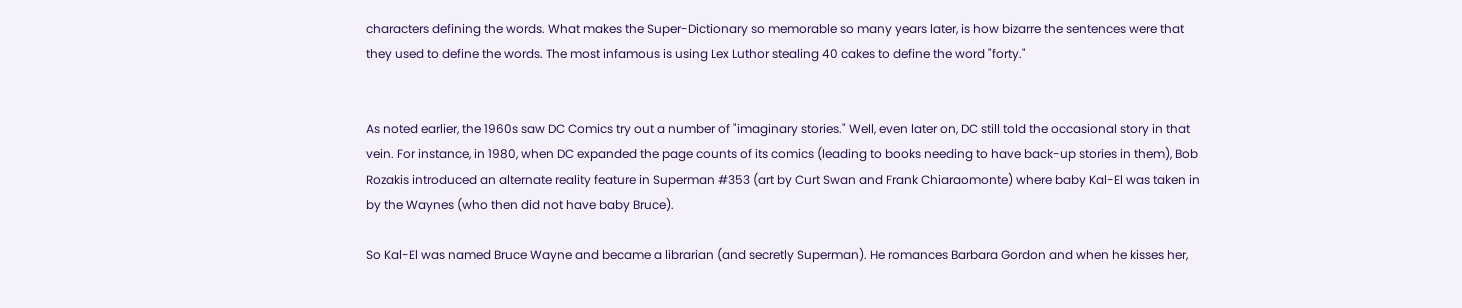characters defining the words. What makes the Super-Dictionary so memorable so many years later, is how bizarre the sentences were that they used to define the words. The most infamous is using Lex Luthor stealing 40 cakes to define the word "forty."


As noted earlier, the 1960s saw DC Comics try out a number of "imaginary stories." Well, even later on, DC still told the occasional story in that vein. For instance, in 1980, when DC expanded the page counts of its comics (leading to books needing to have back-up stories in them), Bob Rozakis introduced an alternate reality feature in Superman #353 (art by Curt Swan and Frank Chiaraomonte) where baby Kal-El was taken in by the Waynes (who then did not have baby Bruce).

So Kal-El was named Bruce Wayne and became a librarian (and secretly Superman). He romances Barbara Gordon and when he kisses her,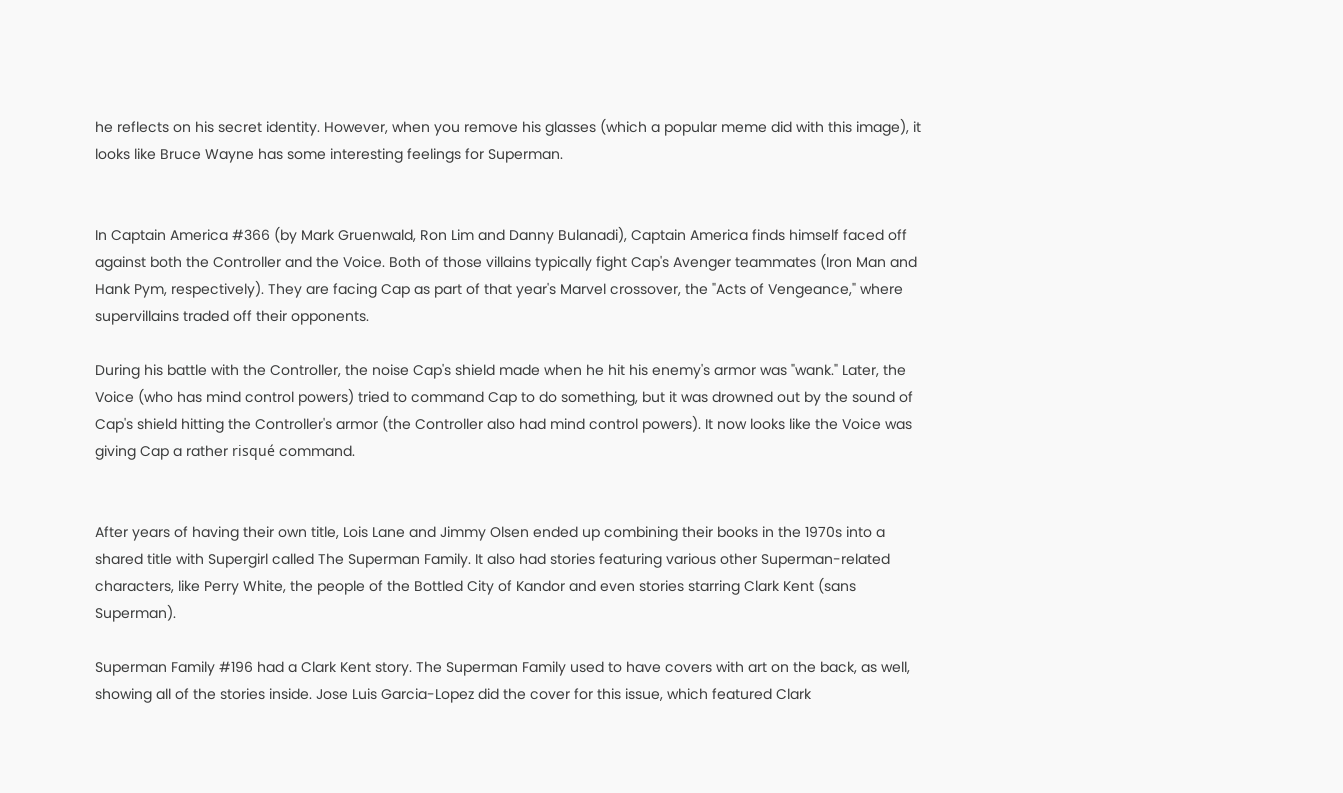he reflects on his secret identity. However, when you remove his glasses (which a popular meme did with this image), it looks like Bruce Wayne has some interesting feelings for Superman.


In Captain America #366 (by Mark Gruenwald, Ron Lim and Danny Bulanadi), Captain America finds himself faced off against both the Controller and the Voice. Both of those villains typically fight Cap's Avenger teammates (Iron Man and Hank Pym, respectively). They are facing Cap as part of that year's Marvel crossover, the "Acts of Vengeance," where supervillains traded off their opponents.

During his battle with the Controller, the noise Cap's shield made when he hit his enemy's armor was "wank." Later, the Voice (who has mind control powers) tried to command Cap to do something, but it was drowned out by the sound of Cap's shield hitting the Controller's armor (the Controller also had mind control powers). It now looks like the Voice was giving Cap a rather risqué command.


After years of having their own title, Lois Lane and Jimmy Olsen ended up combining their books in the 1970s into a shared title with Supergirl called The Superman Family. It also had stories featuring various other Superman-related characters, like Perry White, the people of the Bottled City of Kandor and even stories starring Clark Kent (sans Superman).

Superman Family #196 had a Clark Kent story. The Superman Family used to have covers with art on the back, as well, showing all of the stories inside. Jose Luis Garcia-Lopez did the cover for this issue, which featured Clark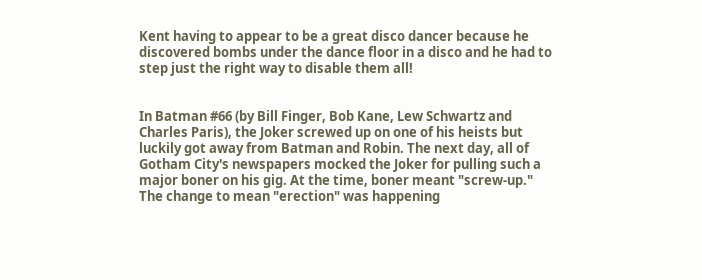Kent having to appear to be a great disco dancer because he discovered bombs under the dance floor in a disco and he had to step just the right way to disable them all!


In Batman #66 (by Bill Finger, Bob Kane, Lew Schwartz and Charles Paris), the Joker screwed up on one of his heists but luckily got away from Batman and Robin. The next day, all of Gotham City's newspapers mocked the Joker for pulling such a major boner on his gig. At the time, boner meant "screw-up." The change to mean "erection" was happening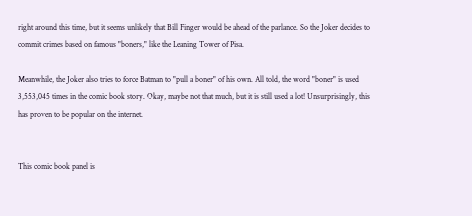right around this time, but it seems unlikely that Bill Finger would be ahead of the parlance. So the Joker decides to commit crimes based on famous "boners," like the Leaning Tower of Pisa.

Meanwhile, the Joker also tries to force Batman to "pull a boner" of his own. All told, the word "boner" is used 3,553,045 times in the comic book story. Okay, maybe not that much, but it is still used a lot! Unsurprisingly, this has proven to be popular on the internet.


This comic book panel is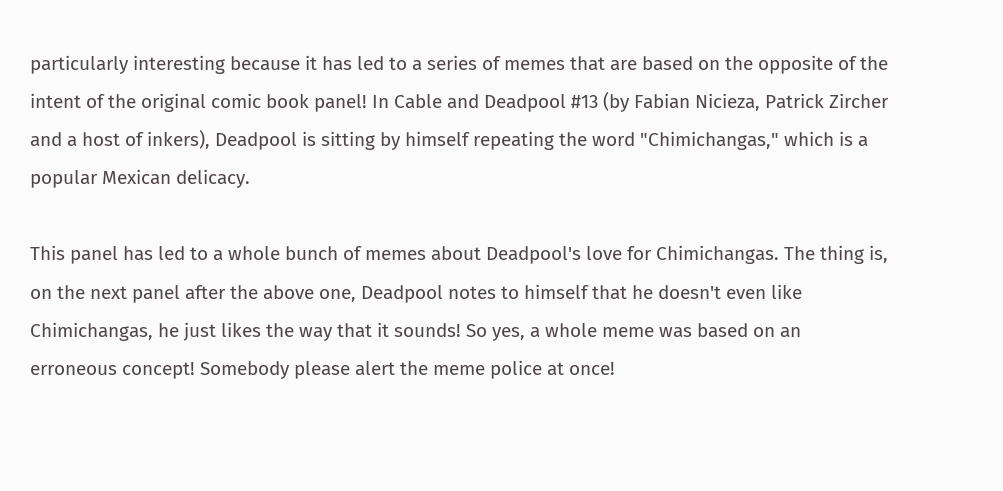particularly interesting because it has led to a series of memes that are based on the opposite of the intent of the original comic book panel! In Cable and Deadpool #13 (by Fabian Nicieza, Patrick Zircher and a host of inkers), Deadpool is sitting by himself repeating the word "Chimichangas," which is a popular Mexican delicacy.

This panel has led to a whole bunch of memes about Deadpool's love for Chimichangas. The thing is, on the next panel after the above one, Deadpool notes to himself that he doesn't even like Chimichangas, he just likes the way that it sounds! So yes, a whole meme was based on an erroneous concept! Somebody please alert the meme police at once!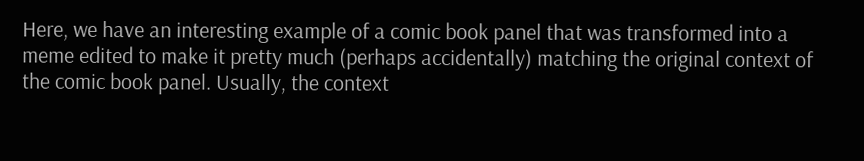Here, we have an interesting example of a comic book panel that was transformed into a meme edited to make it pretty much (perhaps accidentally) matching the original context of the comic book panel. Usually, the context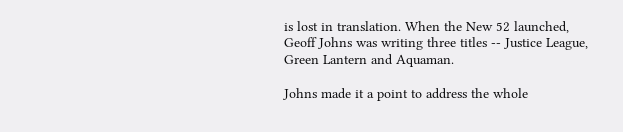is lost in translation. When the New 52 launched, Geoff Johns was writing three titles -- Justice League, Green Lantern and Aquaman.

Johns made it a point to address the whole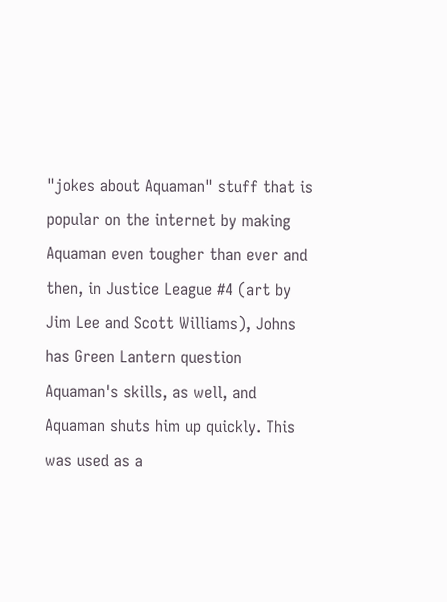"jokes about Aquaman" stuff that is popular on the internet by making Aquaman even tougher than ever and then, in Justice League #4 (art by Jim Lee and Scott Williams), Johns has Green Lantern question Aquaman's skills, as well, and Aquaman shuts him up quickly. This was used as a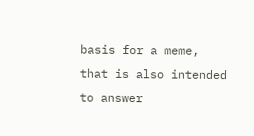basis for a meme, that is also intended to answer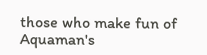those who make fun of Aquaman's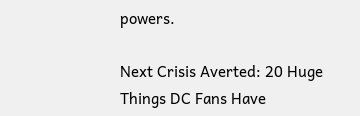powers.

Next Crisis Averted: 20 Huge Things DC Fans Have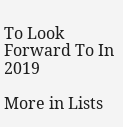To Look Forward To In 2019

More in Lists